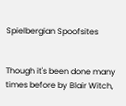Spielbergian Spoofsites


Though it's been done many times before by Blair Witch,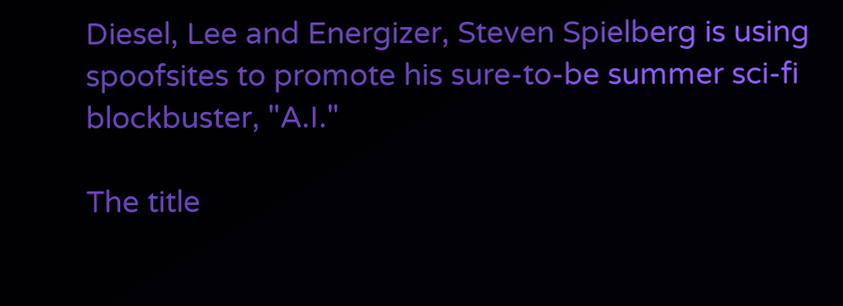Diesel, Lee and Energizer, Steven Spielberg is using spoofsites to promote his sure-to-be summer sci-fi blockbuster, "A.I."

The title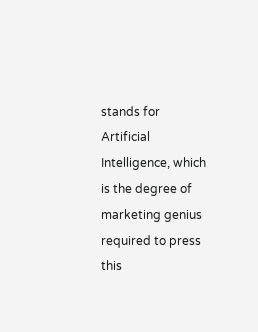stands for Artificial Intelligence, which is the degree of marketing genius required to press this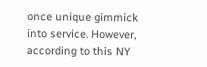once unique gimmick into service. However, according to this NY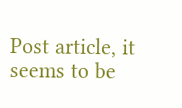Post article, it seems to be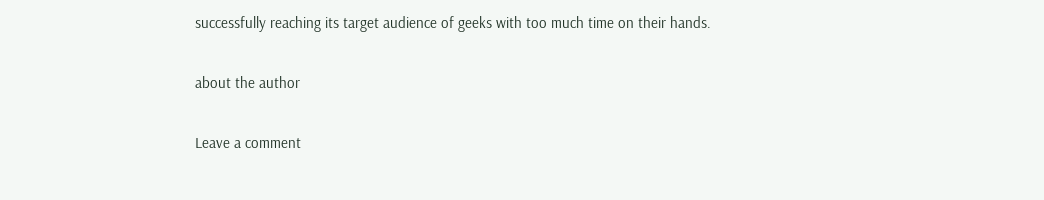successfully reaching its target audience of geeks with too much time on their hands.

about the author

Leave a comment